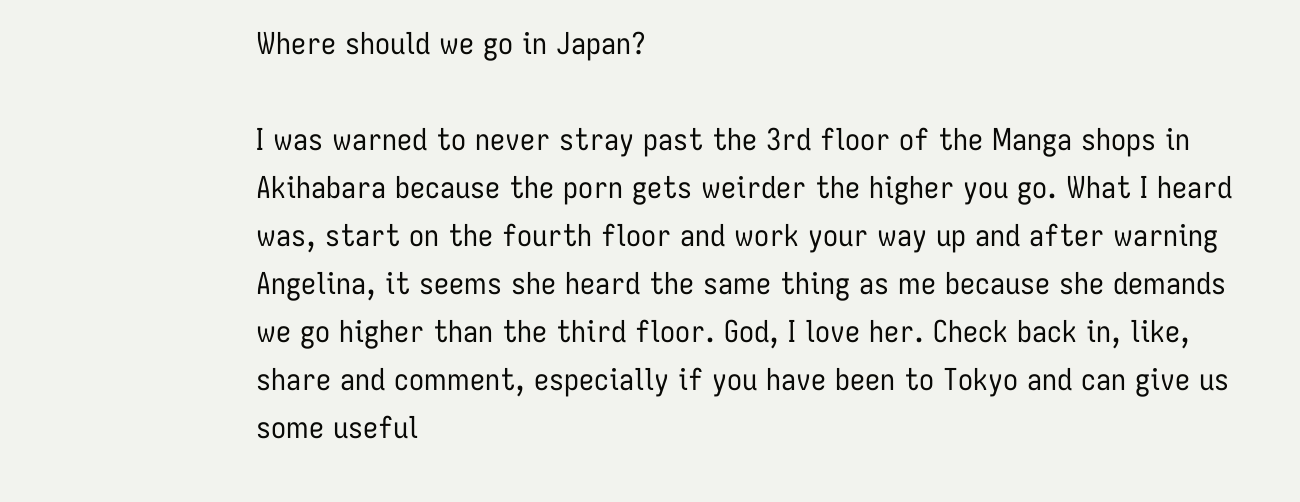Where should we go in Japan?

I was warned to never stray past the 3rd floor of the Manga shops in Akihabara because the porn gets weirder the higher you go. What I heard was, start on the fourth floor and work your way up and after warning Angelina, it seems she heard the same thing as me because she demands we go higher than the third floor. God, I love her. Check back in, like, share and comment, especially if you have been to Tokyo and can give us some useful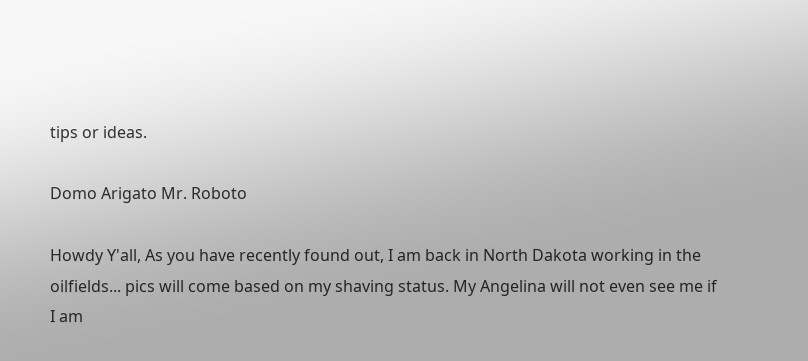tips or ideas.

Domo Arigato Mr. Roboto

Howdy Y'all, As you have recently found out, I am back in North Dakota working in the oilfields... pics will come based on my shaving status. My Angelina will not even see me if I am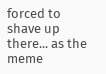forced to shave up there... as the meme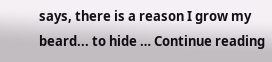says, there is a reason I grow my beard... to hide … Continue reading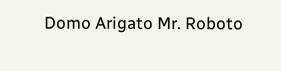Domo Arigato Mr. Roboto